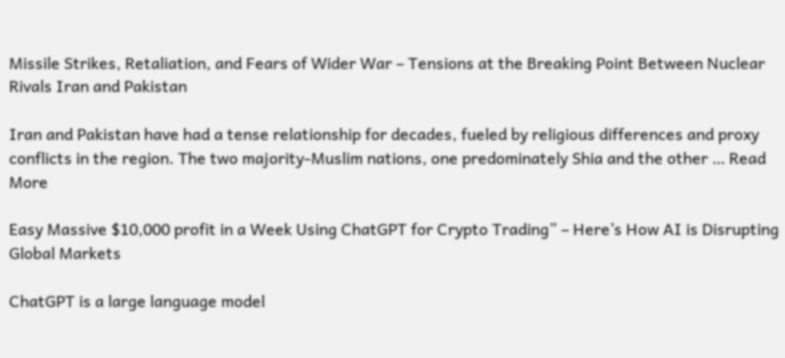Missile Strikes, Retaliation, and Fears of Wider War – Tensions at the Breaking Point Between Nuclear Rivals Iran and Pakistan

Iran and Pakistan have had a tense relationship for decades, fueled by religious differences and proxy conflicts in the region. The two majority-Muslim nations, one predominately Shia and the other … Read More

Easy Massive $10,000 profit in a Week Using ChatGPT for Crypto Trading” – Here’s How AI is Disrupting Global Markets

ChatGPT is a large language model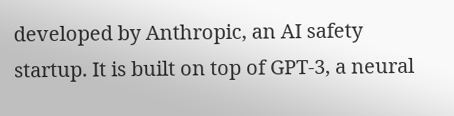developed by Anthropic, an AI safety startup. It is built on top of GPT-3, a neural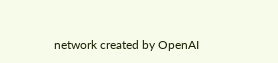network created by OpenAI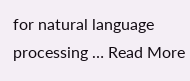for natural language processing … Read More